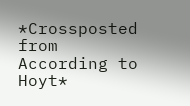*Crossposted from According to Hoyt*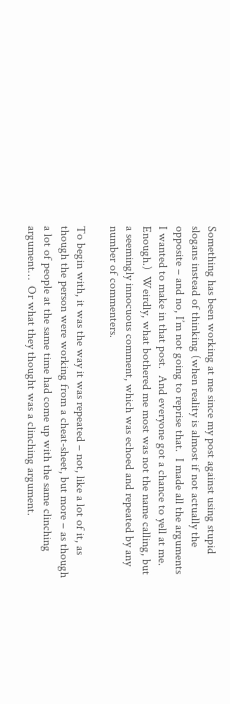Something has been working at me since my post against using stupid slogans instead of thinking (when reality is almost if not actually the opposite – and no, I’m not going to reprise that.  I made all the arguments I wanted to make in that post.  And everyone got a chance to yell at me.  Enough.)  Weirdly, what bothered me most was not the name calling, but a seemingly innocuous comment, which was echoed and repeated by any number of commenters.

To begin with, it was the way it was repeated – not, like a lot of it, as though the person were working from a cheat-sheet, but more – as though a lot of people at the same time had come up with the same clinching argument…  Or what they thought was a clinching argument.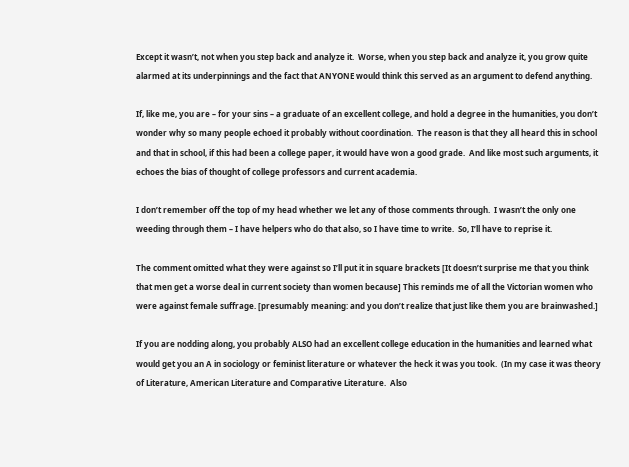Except it wasn’t, not when you step back and analyze it.  Worse, when you step back and analyze it, you grow quite alarmed at its underpinnings and the fact that ANYONE would think this served as an argument to defend anything.

If, like me, you are – for your sins – a graduate of an excellent college, and hold a degree in the humanities, you don’t wonder why so many people echoed it probably without coordination.  The reason is that they all heard this in school and that in school, if this had been a college paper, it would have won a good grade.  And like most such arguments, it echoes the bias of thought of college professors and current academia.

I don’t remember off the top of my head whether we let any of those comments through.  I wasn’t the only one weeding through them – I have helpers who do that also, so I have time to write.  So, I’ll have to reprise it.

The comment omitted what they were against so I’ll put it in square brackets [It doesn’t surprise me that you think that men get a worse deal in current society than women because] This reminds me of all the Victorian women who were against female suffrage. [presumably meaning: and you don’t realize that just like them you are brainwashed.]

If you are nodding along, you probably ALSO had an excellent college education in the humanities and learned what would get you an A in sociology or feminist literature or whatever the heck it was you took.  (In my case it was theory of Literature, American Literature and Comparative Literature.  Also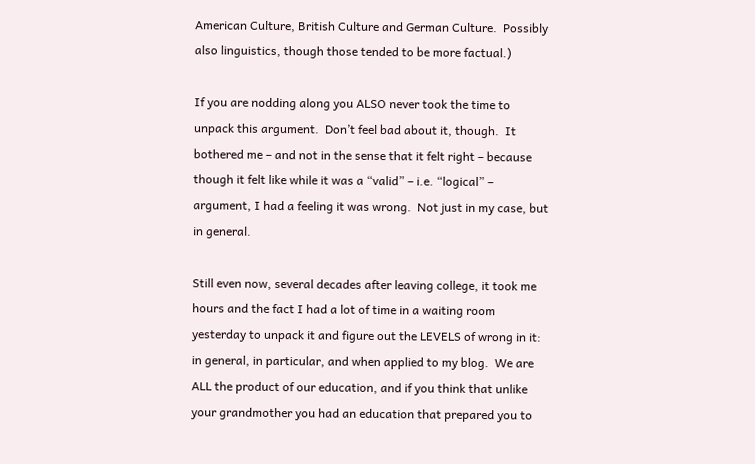American Culture, British Culture and German Culture.  Possibly also linguistics, though those tended to be more factual.)

If you are nodding along you ALSO never took the time to unpack this argument.  Don’t feel bad about it, though.  It bothered me – and not in the sense that it felt right – because though it felt like while it was a “valid” – i.e. “logical” – argument, I had a feeling it was wrong.  Not just in my case, but in general.

Still even now, several decades after leaving college, it took me hours and the fact I had a lot of time in a waiting room yesterday to unpack it and figure out the LEVELS of wrong in it: in general, in particular, and when applied to my blog.  We are ALL the product of our education, and if you think that unlike your grandmother you had an education that prepared you to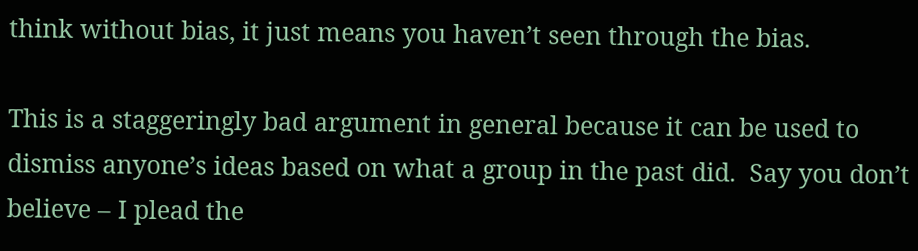think without bias, it just means you haven’t seen through the bias.

This is a staggeringly bad argument in general because it can be used to dismiss anyone’s ideas based on what a group in the past did.  Say you don’t believe – I plead the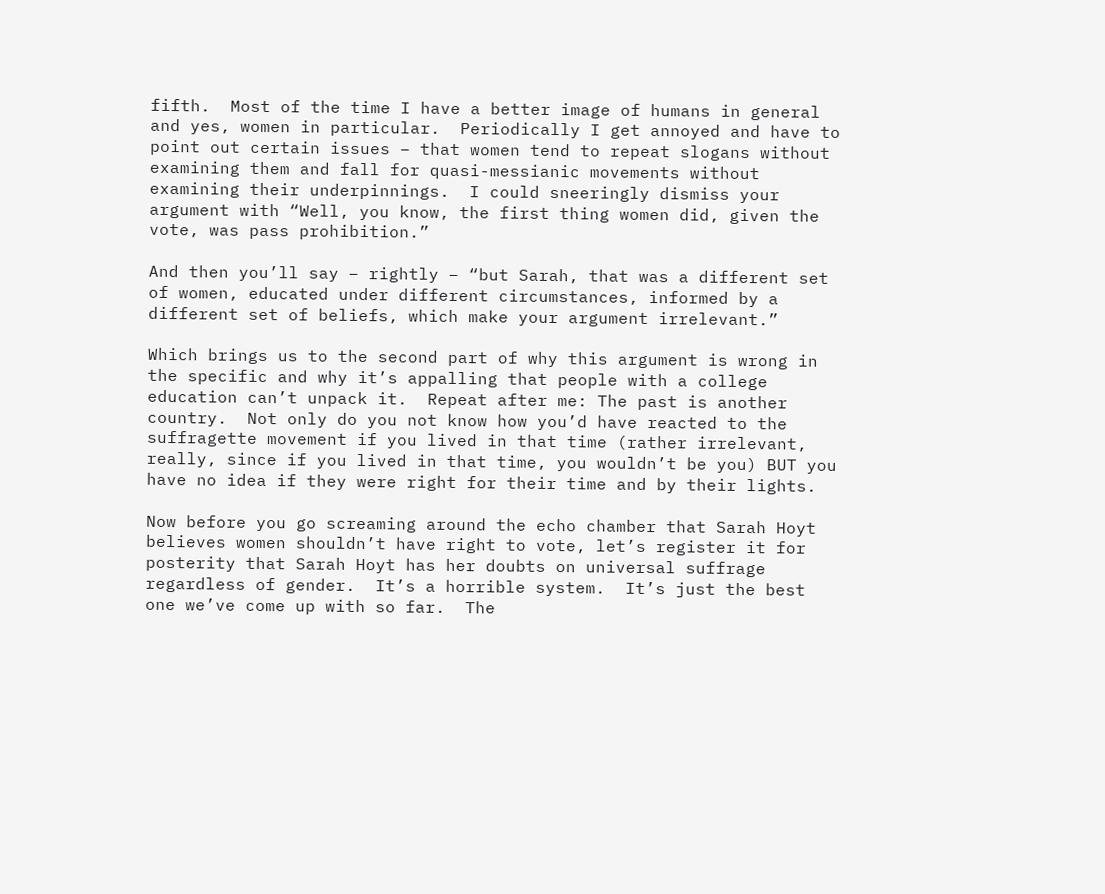fifth.  Most of the time I have a better image of humans in general and yes, women in particular.  Periodically I get annoyed and have to point out certain issues – that women tend to repeat slogans without examining them and fall for quasi-messianic movements without examining their underpinnings.  I could sneeringly dismiss your argument with “Well, you know, the first thing women did, given the vote, was pass prohibition.”

And then you’ll say – rightly – “but Sarah, that was a different set of women, educated under different circumstances, informed by a different set of beliefs, which make your argument irrelevant.”

Which brings us to the second part of why this argument is wrong in the specific and why it’s appalling that people with a college education can’t unpack it.  Repeat after me: The past is another country.  Not only do you not know how you’d have reacted to the suffragette movement if you lived in that time (rather irrelevant, really, since if you lived in that time, you wouldn’t be you) BUT you have no idea if they were right for their time and by their lights.

Now before you go screaming around the echo chamber that Sarah Hoyt believes women shouldn’t have right to vote, let’s register it for posterity that Sarah Hoyt has her doubts on universal suffrage regardless of gender.  It’s a horrible system.  It’s just the best one we’ve come up with so far.  The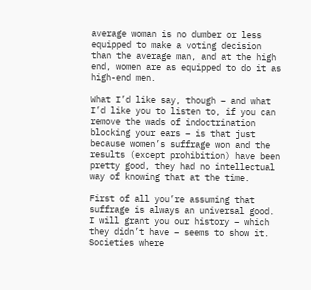average woman is no dumber or less equipped to make a voting decision than the average man, and at the high end, women are as equipped to do it as high-end men.

What I’d like say, though – and what I’d like you to listen to, if you can remove the wads of indoctrination blocking your ears – is that just because women’s suffrage won and the results (except prohibition) have been pretty good, they had no intellectual way of knowing that at the time.

First of all you’re assuming that suffrage is always an universal good.  I will grant you our history – which they didn’t have – seems to show it.  Societies where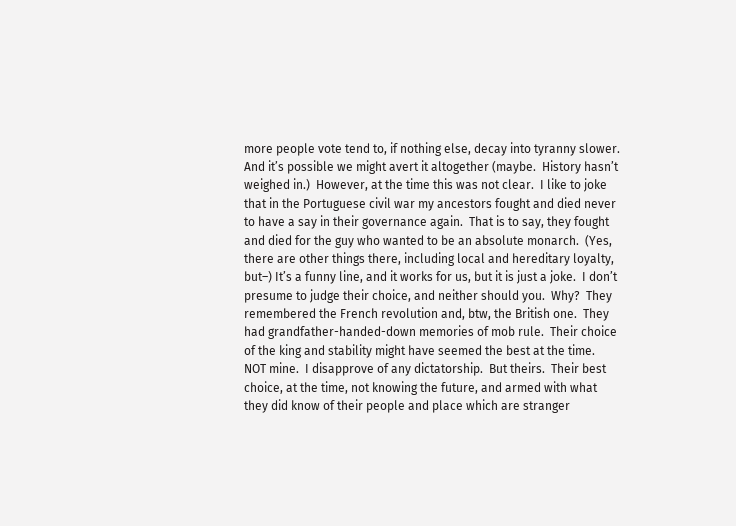more people vote tend to, if nothing else, decay into tyranny slower.  And it’s possible we might avert it altogether (maybe.  History hasn’t weighed in.)  However, at the time this was not clear.  I like to joke that in the Portuguese civil war my ancestors fought and died never to have a say in their governance again.  That is to say, they fought and died for the guy who wanted to be an absolute monarch.  (Yes, there are other things there, including local and hereditary loyalty, but–) It’s a funny line, and it works for us, but it is just a joke.  I don’t presume to judge their choice, and neither should you.  Why?  They remembered the French revolution and, btw, the British one.  They had grandfather-handed-down memories of mob rule.  Their choice of the king and stability might have seemed the best at the time.  NOT mine.  I disapprove of any dictatorship.  But theirs.  Their best choice, at the time, not knowing the future, and armed with what they did know of their people and place which are stranger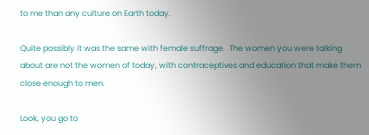to me than any culture on Earth today.

Quite possibly it was the same with female suffrage.  The women you were talking about are not the women of today, with contraceptives and education that make them close enough to men.

Look, you go to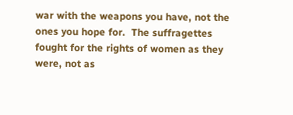war with the weapons you have, not the ones you hope for.  The suffragettes fought for the rights of women as they were, not as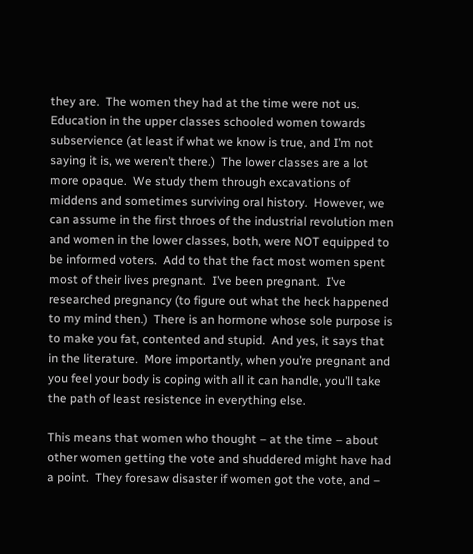they are.  The women they had at the time were not us.  Education in the upper classes schooled women towards subservience (at least if what we know is true, and I’m not saying it is, we weren’t there.)  The lower classes are a lot more opaque.  We study them through excavations of middens and sometimes surviving oral history.  However, we can assume in the first throes of the industrial revolution men and women in the lower classes, both, were NOT equipped to be informed voters.  Add to that the fact most women spent most of their lives pregnant.  I’ve been pregnant.  I’ve researched pregnancy (to figure out what the heck happened to my mind then.)  There is an hormone whose sole purpose is to make you fat, contented and stupid.  And yes, it says that in the literature.  More importantly, when you’re pregnant and you feel your body is coping with all it can handle, you’ll take the path of least resistence in everything else.

This means that women who thought – at the time – about other women getting the vote and shuddered might have had a point.  They foresaw disaster if women got the vote, and –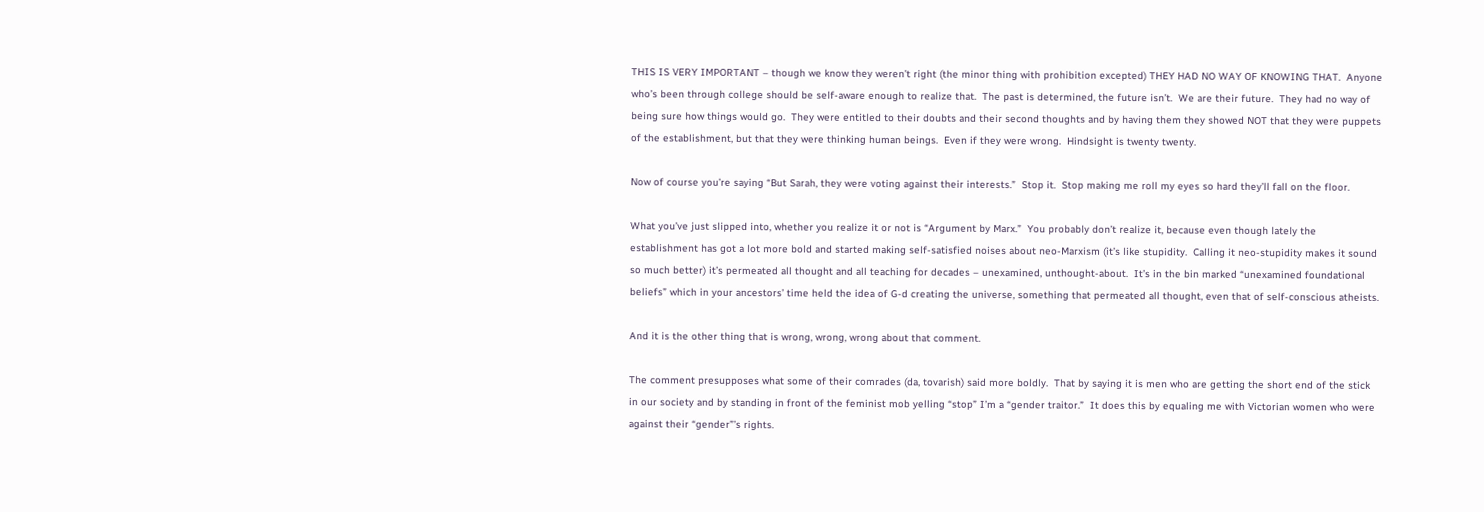THIS IS VERY IMPORTANT – though we know they weren’t right (the minor thing with prohibition excepted) THEY HAD NO WAY OF KNOWING THAT.  Anyone who’s been through college should be self-aware enough to realize that.  The past is determined, the future isn’t.  We are their future.  They had no way of being sure how things would go.  They were entitled to their doubts and their second thoughts and by having them they showed NOT that they were puppets of the establishment, but that they were thinking human beings.  Even if they were wrong.  Hindsight is twenty twenty.

Now of course you’re saying “But Sarah, they were voting against their interests.”  Stop it.  Stop making me roll my eyes so hard they’ll fall on the floor.

What you’ve just slipped into, whether you realize it or not is “Argument by Marx.”  You probably don’t realize it, because even though lately the establishment has got a lot more bold and started making self-satisfied noises about neo-Marxism (it’s like stupidity.  Calling it neo-stupidity makes it sound so much better) it’s permeated all thought and all teaching for decades – unexamined, unthought-about.  It’s in the bin marked “unexamined foundational beliefs” which in your ancestors’ time held the idea of G-d creating the universe, something that permeated all thought, even that of self-conscious atheists.

And it is the other thing that is wrong, wrong, wrong about that comment.

The comment presupposes what some of their comrades (da, tovarish) said more boldly.  That by saying it is men who are getting the short end of the stick in our society and by standing in front of the feminist mob yelling “stop” I’m a “gender traitor.”  It does this by equaling me with Victorian women who were against their “gender”’s rights.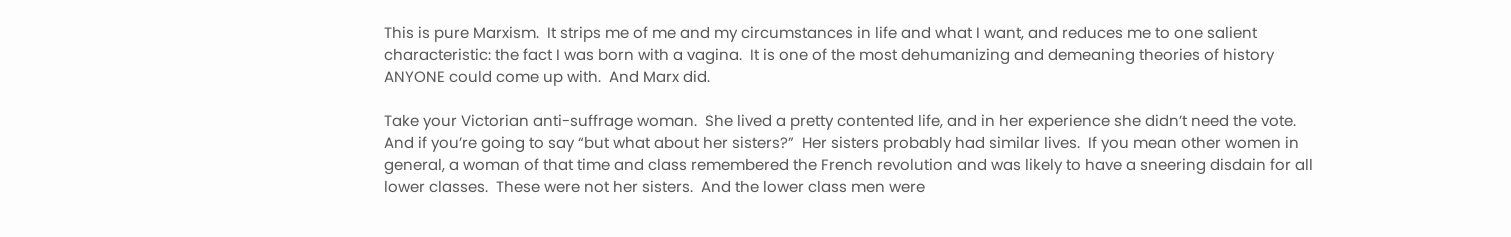This is pure Marxism.  It strips me of me and my circumstances in life and what I want, and reduces me to one salient characteristic: the fact I was born with a vagina.  It is one of the most dehumanizing and demeaning theories of history ANYONE could come up with.  And Marx did.

Take your Victorian anti-suffrage woman.  She lived a pretty contented life, and in her experience she didn’t need the vote.  And if you’re going to say “but what about her sisters?”  Her sisters probably had similar lives.  If you mean other women in general, a woman of that time and class remembered the French revolution and was likely to have a sneering disdain for all lower classes.  These were not her sisters.  And the lower class men were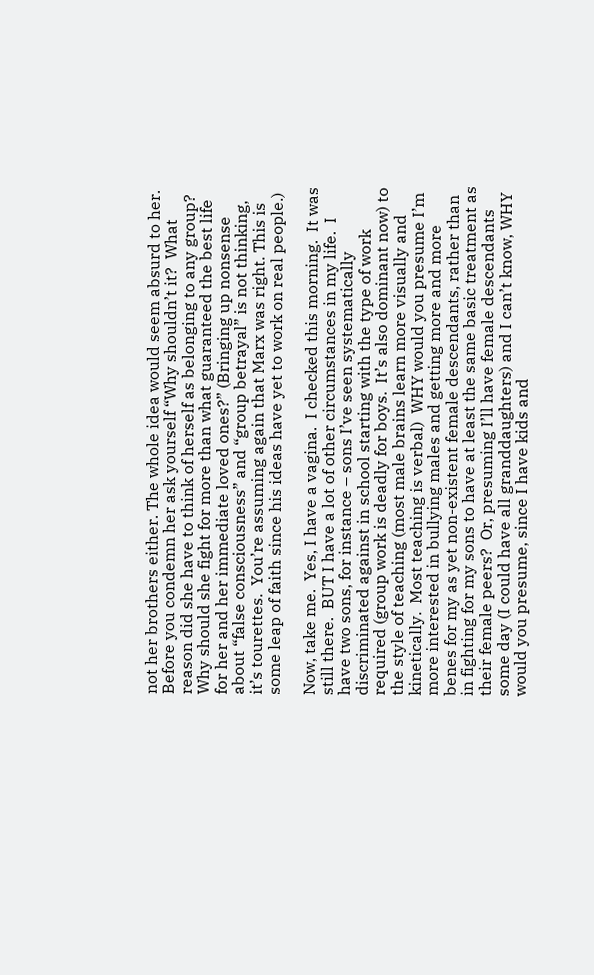not her brothers either. The whole idea would seem absurd to her.  Before you condemn her ask yourself “Why shouldn’t it?  What reason did she have to think of herself as belonging to any group? Why should she fight for more than what guaranteed the best life for her and her immediate loved ones?” (Bringing up nonsense about “false consciousness” and “group betrayal” is not thinking, it’s tourettes.  You’re assuming again that Marx was right. This is some leap of faith since his ideas have yet to work on real people.)

Now, take me.  Yes, I have a vagina.  I checked this morning.  It was still there.  BUT I have a lot of other circumstances in my life.  I have two sons, for instance – sons I’ve seen systematically discriminated against in school starting with the type of work required (group work is deadly for boys.  It’s also dominant now) to the style of teaching (most male brains learn more visually and kinetically.  Most teaching is verbal)  WHY would you presume I’m more interested in bullying males and getting more and more benes for my as yet non-existent female descendants, rather than in fighting for my sons to have at least the same basic treatment as their female peers?  Or, presuming I’ll have female descendants some day (I could have all granddaughters) and I can’t know, WHY would you presume, since I have kids and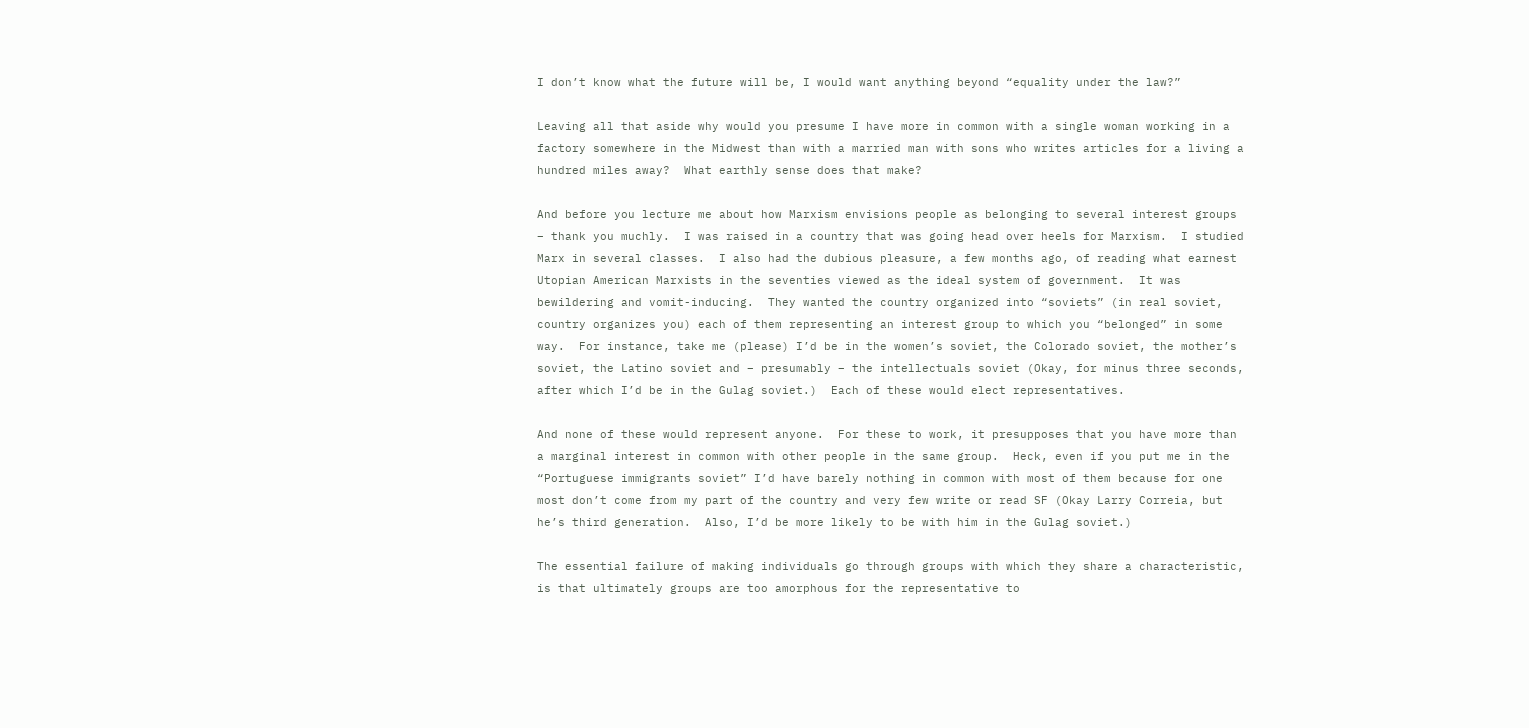I don’t know what the future will be, I would want anything beyond “equality under the law?”

Leaving all that aside why would you presume I have more in common with a single woman working in a factory somewhere in the Midwest than with a married man with sons who writes articles for a living a hundred miles away?  What earthly sense does that make?

And before you lecture me about how Marxism envisions people as belonging to several interest groups – thank you muchly.  I was raised in a country that was going head over heels for Marxism.  I studied Marx in several classes.  I also had the dubious pleasure, a few months ago, of reading what earnest Utopian American Marxists in the seventies viewed as the ideal system of government.  It was bewildering and vomit-inducing.  They wanted the country organized into “soviets” (in real soviet, country organizes you) each of them representing an interest group to which you “belonged” in some way.  For instance, take me (please) I’d be in the women’s soviet, the Colorado soviet, the mother’s soviet, the Latino soviet and – presumably – the intellectuals soviet (Okay, for minus three seconds, after which I’d be in the Gulag soviet.)  Each of these would elect representatives.

And none of these would represent anyone.  For these to work, it presupposes that you have more than a marginal interest in common with other people in the same group.  Heck, even if you put me in the “Portuguese immigrants soviet” I’d have barely nothing in common with most of them because for one most don’t come from my part of the country and very few write or read SF (Okay Larry Correia, but he’s third generation.  Also, I’d be more likely to be with him in the Gulag soviet.)

The essential failure of making individuals go through groups with which they share a characteristic, is that ultimately groups are too amorphous for the representative to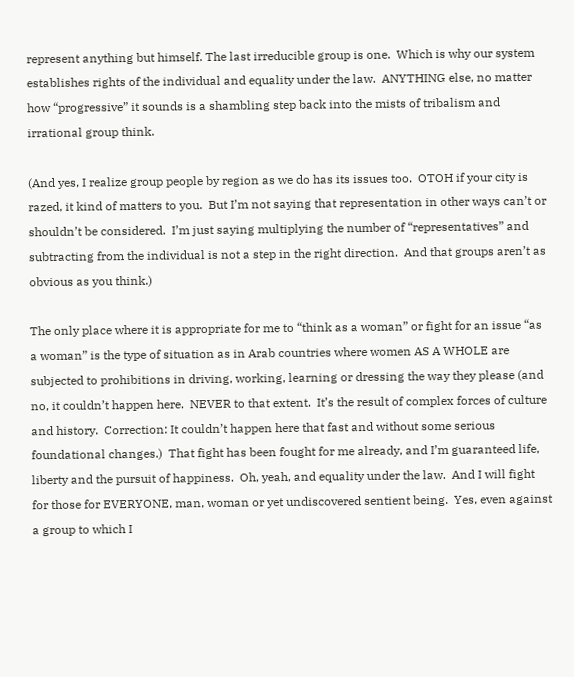represent anything but himself. The last irreducible group is one.  Which is why our system establishes rights of the individual and equality under the law.  ANYTHING else, no matter how “progressive” it sounds is a shambling step back into the mists of tribalism and irrational group think.

(And yes, I realize group people by region as we do has its issues too.  OTOH if your city is razed, it kind of matters to you.  But I’m not saying that representation in other ways can’t or shouldn’t be considered.  I’m just saying multiplying the number of “representatives” and subtracting from the individual is not a step in the right direction.  And that groups aren’t as obvious as you think.)

The only place where it is appropriate for me to “think as a woman” or fight for an issue “as a woman” is the type of situation as in Arab countries where women AS A WHOLE are subjected to prohibitions in driving, working, learning or dressing the way they please (and no, it couldn’t happen here.  NEVER to that extent.  It’s the result of complex forces of culture and history.  Correction: It couldn’t happen here that fast and without some serious foundational changes.)  That fight has been fought for me already, and I’m guaranteed life, liberty and the pursuit of happiness.  Oh, yeah, and equality under the law.  And I will fight for those for EVERYONE, man, woman or yet undiscovered sentient being.  Yes, even against a group to which I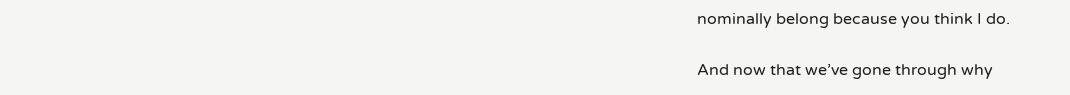nominally belong because you think I do.

And now that we’ve gone through why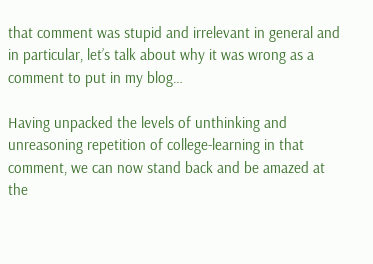that comment was stupid and irrelevant in general and in particular, let’s talk about why it was wrong as a comment to put in my blog…

Having unpacked the levels of unthinking and unreasoning repetition of college-learning in that comment, we can now stand back and be amazed at the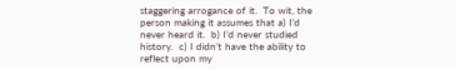staggering arrogance of it.  To wit, the person making it assumes that a) I’d never heard it.  b) I’d never studied history.  c) I didn’t have the ability to reflect upon my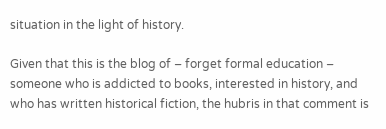situation in the light of history.

Given that this is the blog of – forget formal education – someone who is addicted to books, interested in history, and who has written historical fiction, the hubris in that comment is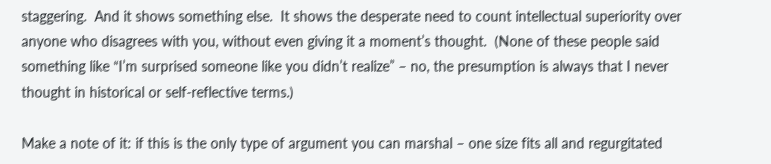staggering.  And it shows something else.  It shows the desperate need to count intellectual superiority over anyone who disagrees with you, without even giving it a moment’s thought.  (None of these people said something like “I’m surprised someone like you didn’t realize” – no, the presumption is always that I never thought in historical or self-reflective terms.)

Make a note of it: if this is the only type of argument you can marshal – one size fits all and regurgitated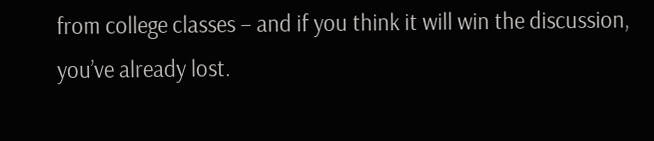from college classes – and if you think it will win the discussion, you’ve already lost.